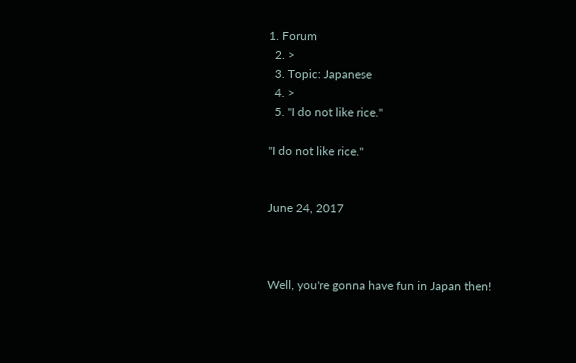1. Forum
  2. >
  3. Topic: Japanese
  4. >
  5. "I do not like rice."

"I do not like rice."


June 24, 2017



Well, you're gonna have fun in Japan then!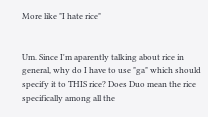More like "I hate rice"


Um. Since I'm aparently talking about rice in general, why do I have to use "ga" which should specify it to THIS rice? Does Duo mean the rice specifically among all the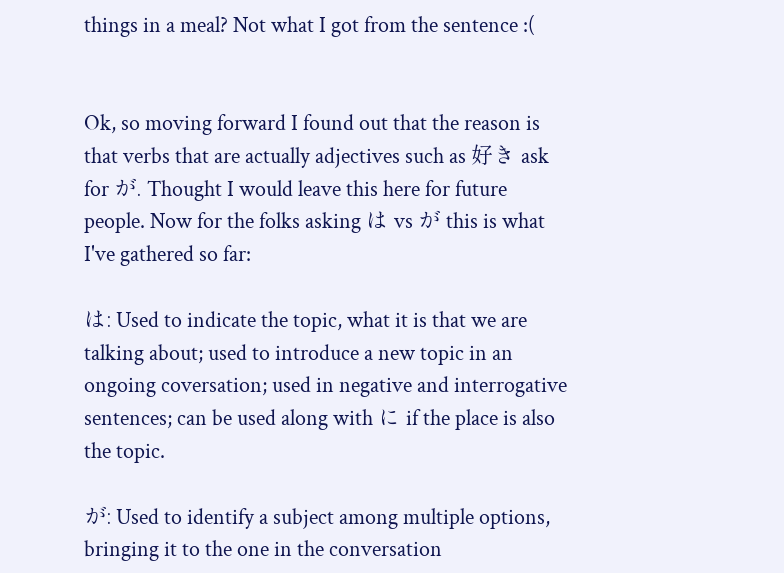things in a meal? Not what I got from the sentence :(


Ok, so moving forward I found out that the reason is that verbs that are actually adjectives such as 好き ask for が. Thought I would leave this here for future people. Now for the folks asking は vs が this is what I've gathered so far:

は: Used to indicate the topic, what it is that we are talking about; used to introduce a new topic in an ongoing coversation; used in negative and interrogative sentences; can be used along with に if the place is also the topic.

が: Used to identify a subject among multiple options, bringing it to the one in the conversation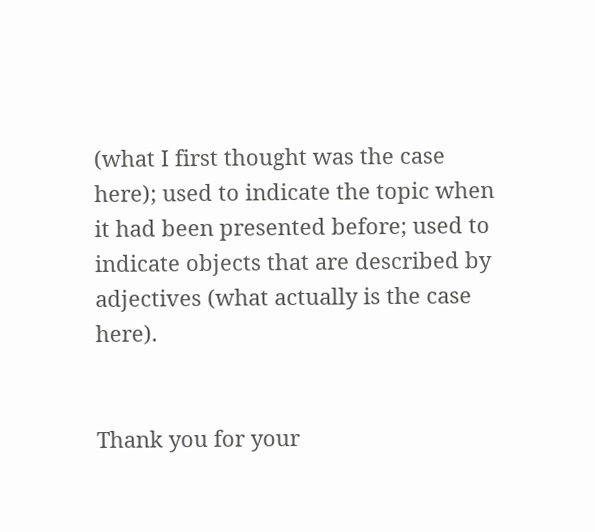(what I first thought was the case here); used to indicate the topic when it had been presented before; used to indicate objects that are described by adjectives (what actually is the case here).


Thank you for your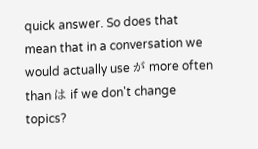quick answer. So does that mean that in a conversation we would actually use が more often than は if we don't change topics?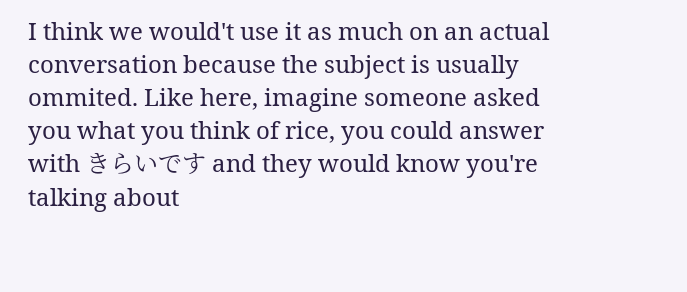I think we would't use it as much on an actual conversation because the subject is usually ommited. Like here, imagine someone asked you what you think of rice, you could answer with きらいです and they would know you're talking about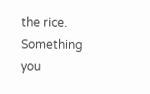the rice. Something you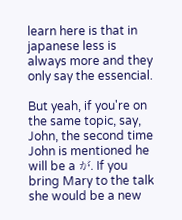learn here is that in japanese less is always more and they only say the essencial.

But yeah, if you're on the same topic, say, John, the second time John is mentioned he will be a が. If you bring Mary to the talk she would be a new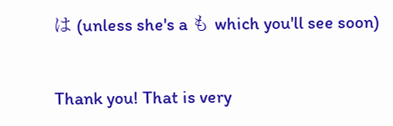は (unless she's a も which you'll see soon)


Thank you! That is very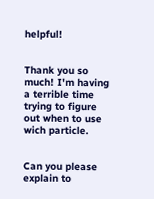helpful!


Thank you so much! I'm having a terrible time trying to figure out when to use wich particle.


Can you please explain to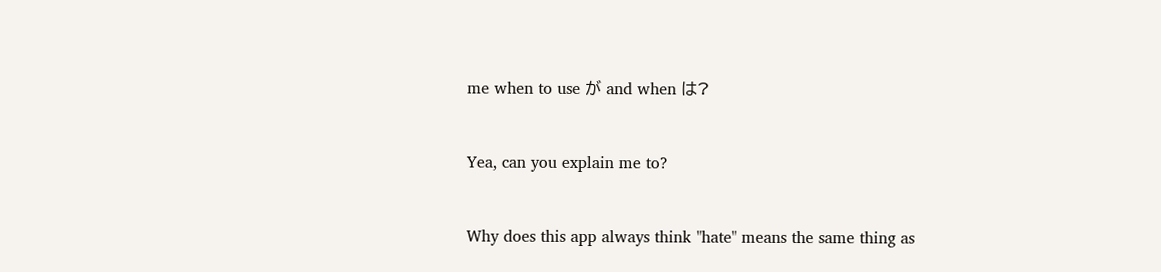me when to use が and when は?


Yea, can you explain me to?


Why does this app always think "hate" means the same thing as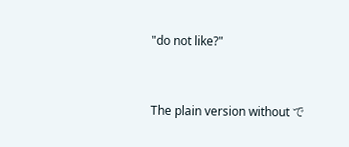"do not like?"


The plain version without で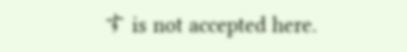す is not accepted here.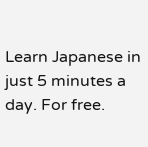Learn Japanese in just 5 minutes a day. For free.